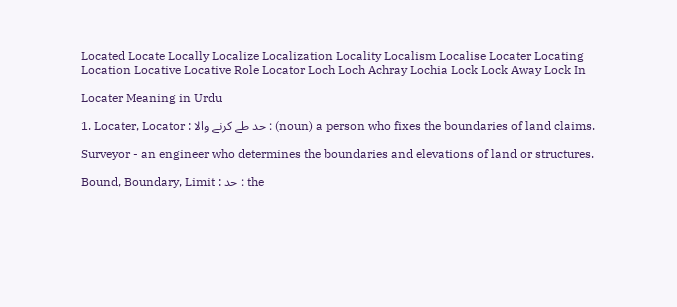Located Locate Locally Localize Localization Locality Localism Localise Locater Locating Location Locative Locative Role Locator Loch Loch Achray Lochia Lock Lock Away Lock In

Locater Meaning in Urdu

1. Locater, Locator : حد طے کرنے والا : (noun) a person who fixes the boundaries of land claims.

Surveyor - an engineer who determines the boundaries and elevations of land or structures.

Bound, Boundary, Limit : حد : the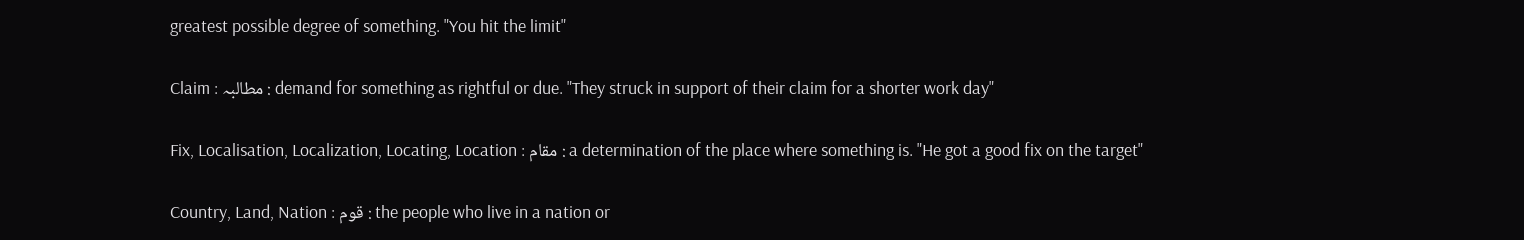greatest possible degree of something. "You hit the limit"

Claim : مطالبہ : demand for something as rightful or due. "They struck in support of their claim for a shorter work day"

Fix, Localisation, Localization, Locating, Location : مقام : a determination of the place where something is. "He got a good fix on the target"

Country, Land, Nation : قوم : the people who live in a nation or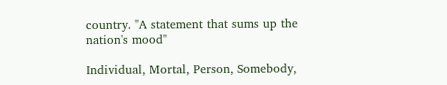country. "A statement that sums up the nation's mood"

Individual, Mortal, Person, Somebody,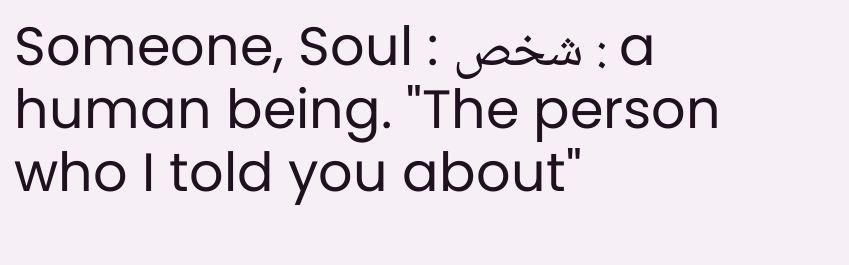Someone, Soul : شخص : a human being. "The person who I told you about"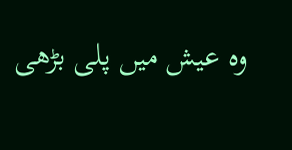وہ عیش میں پلی بڑھی